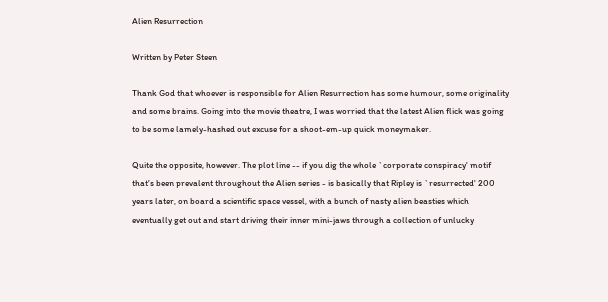Alien Resurrection

Written by Peter Steen

Thank God that whoever is responsible for Alien Resurrection has some humour, some originality and some brains. Going into the movie theatre, I was worried that the latest Alien flick was going to be some lamely-hashed out excuse for a shoot-em-up quick moneymaker.

Quite the opposite, however. The plot line -- if you dig the whole `corporate conspiracy' motif that's been prevalent throughout the Alien series - is basically that Ripley is `resurrected' 200 years later, on board a scientific space vessel, with a bunch of nasty alien beasties which eventually get out and start driving their inner mini-jaws through a collection of unlucky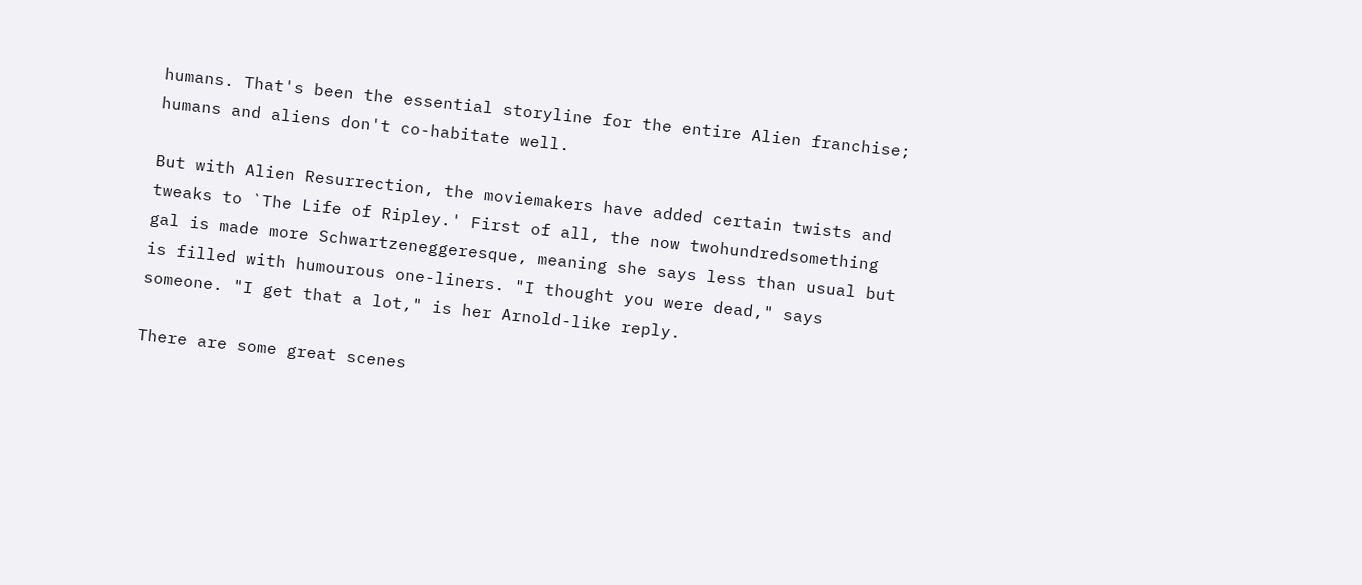humans. That's been the essential storyline for the entire Alien franchise; humans and aliens don't co-habitate well.

But with Alien Resurrection, the moviemakers have added certain twists and tweaks to `The Life of Ripley.' First of all, the now twohundredsomething gal is made more Schwartzeneggeresque, meaning she says less than usual but is filled with humourous one-liners. "I thought you were dead," says someone. "I get that a lot," is her Arnold-like reply.

There are some great scenes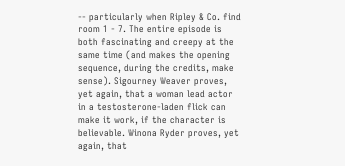-- particularly when Ripley & Co. find room 1 - 7. The entire episode is both fascinating and creepy at the same time (and makes the opening sequence, during the credits, make sense). Sigourney Weaver proves, yet again, that a woman lead actor in a testosterone-laden flick can make it work, if the character is believable. Winona Ryder proves, yet again, that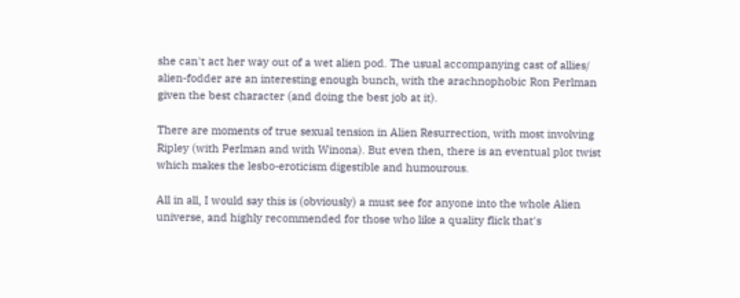she can't act her way out of a wet alien pod. The usual accompanying cast of allies/ alien-fodder are an interesting enough bunch, with the arachnophobic Ron Perlman given the best character (and doing the best job at it).

There are moments of true sexual tension in Alien Resurrection, with most involving Ripley (with Perlman and with Winona). But even then, there is an eventual plot twist which makes the lesbo-eroticism digestible and humourous.

All in all, I would say this is (obviously) a must see for anyone into the whole Alien universe, and highly recommended for those who like a quality flick that's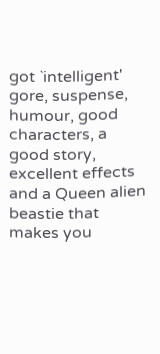got `intelligent' gore, suspense, humour, good characters, a good story, excellent effects and a Queen alien beastie that makes you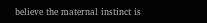believe the maternal instinct is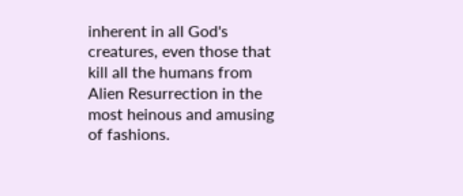inherent in all God's creatures, even those that kill all the humans from Alien Resurrection in the most heinous and amusing of fashions.